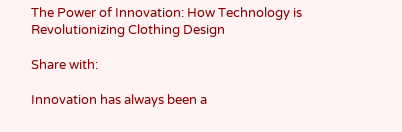The Power of Innovation: How Technology is Revolutionizing Clothing Design

Share with:

Innovation has always been a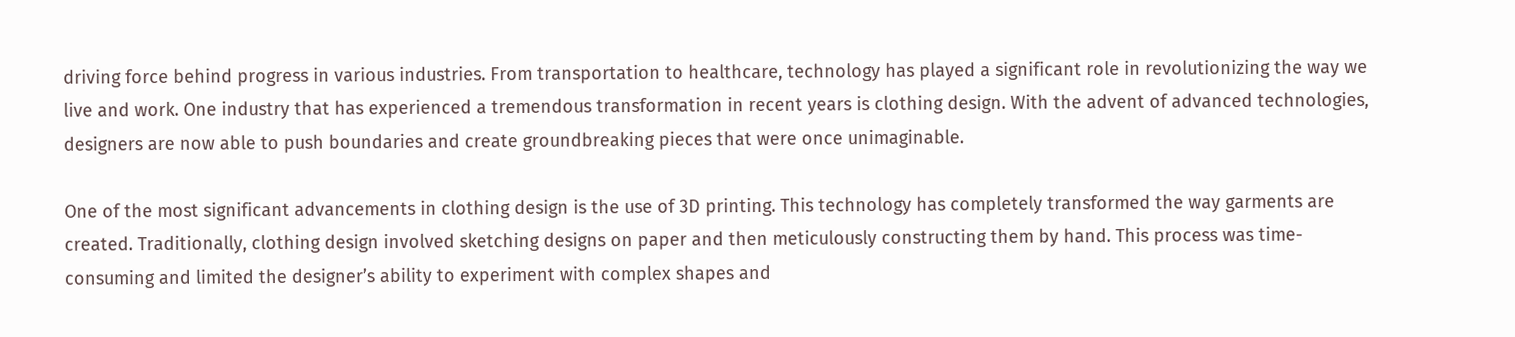driving force behind progress in various industries. From transportation to healthcare, technology has played a significant role in revolutionizing the way we live and work. One industry that has experienced a tremendous transformation in recent years is clothing design. With the advent of advanced technologies, designers are now able to push boundaries and create groundbreaking pieces that were once unimaginable.

One of the most significant advancements in clothing design is the use of 3D printing. This technology has completely transformed the way garments are created. Traditionally, clothing design involved sketching designs on paper and then meticulously constructing them by hand. This process was time-consuming and limited the designer’s ability to experiment with complex shapes and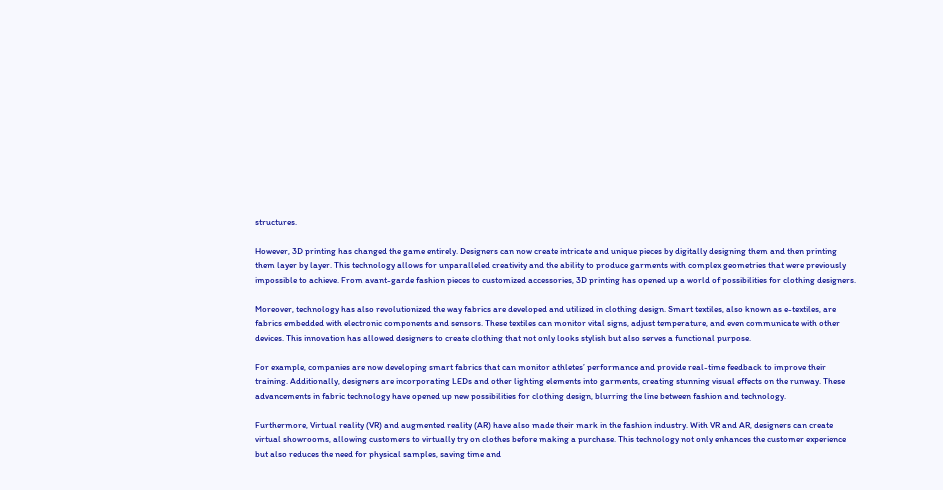structures.

However, 3D printing has changed the game entirely. Designers can now create intricate and unique pieces by digitally designing them and then printing them layer by layer. This technology allows for unparalleled creativity and the ability to produce garments with complex geometries that were previously impossible to achieve. From avant-garde fashion pieces to customized accessories, 3D printing has opened up a world of possibilities for clothing designers.

Moreover, technology has also revolutionized the way fabrics are developed and utilized in clothing design. Smart textiles, also known as e-textiles, are fabrics embedded with electronic components and sensors. These textiles can monitor vital signs, adjust temperature, and even communicate with other devices. This innovation has allowed designers to create clothing that not only looks stylish but also serves a functional purpose.

For example, companies are now developing smart fabrics that can monitor athletes’ performance and provide real-time feedback to improve their training. Additionally, designers are incorporating LEDs and other lighting elements into garments, creating stunning visual effects on the runway. These advancements in fabric technology have opened up new possibilities for clothing design, blurring the line between fashion and technology.

Furthermore, Virtual reality (VR) and augmented reality (AR) have also made their mark in the fashion industry. With VR and AR, designers can create virtual showrooms, allowing customers to virtually try on clothes before making a purchase. This technology not only enhances the customer experience but also reduces the need for physical samples, saving time and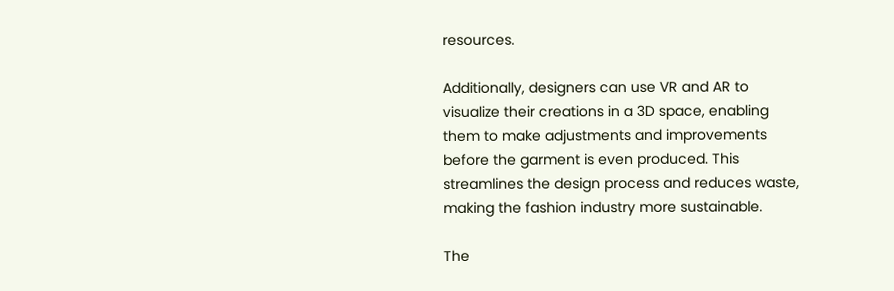resources.

Additionally, designers can use VR and AR to visualize their creations in a 3D space, enabling them to make adjustments and improvements before the garment is even produced. This streamlines the design process and reduces waste, making the fashion industry more sustainable.

The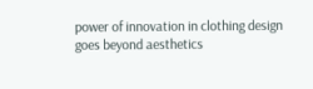power of innovation in clothing design goes beyond aesthetics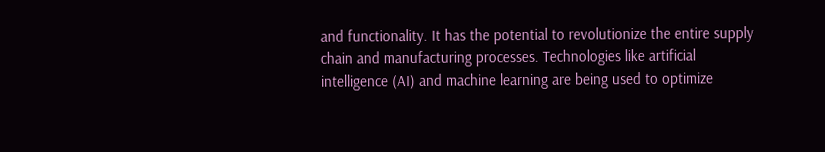and functionality. It has the potential to revolutionize the entire supply chain and manufacturing processes. Technologies like artificial intelligence (AI) and machine learning are being used to optimize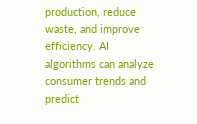production, reduce waste, and improve efficiency. AI algorithms can analyze consumer trends and predict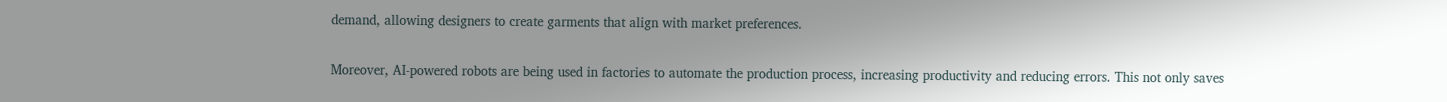demand, allowing designers to create garments that align with market preferences.

Moreover, AI-powered robots are being used in factories to automate the production process, increasing productivity and reducing errors. This not only saves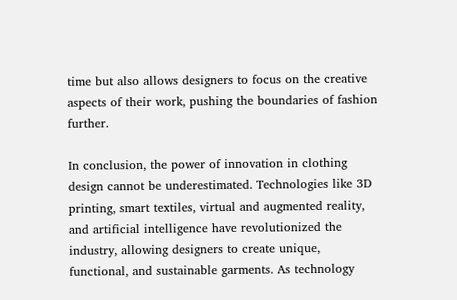time but also allows designers to focus on the creative aspects of their work, pushing the boundaries of fashion further.

In conclusion, the power of innovation in clothing design cannot be underestimated. Technologies like 3D printing, smart textiles, virtual and augmented reality, and artificial intelligence have revolutionized the industry, allowing designers to create unique, functional, and sustainable garments. As technology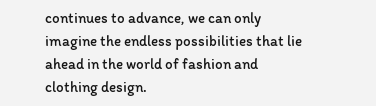continues to advance, we can only imagine the endless possibilities that lie ahead in the world of fashion and clothing design.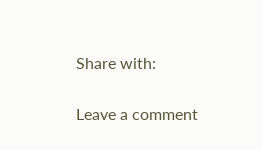Share with:

Leave a comment